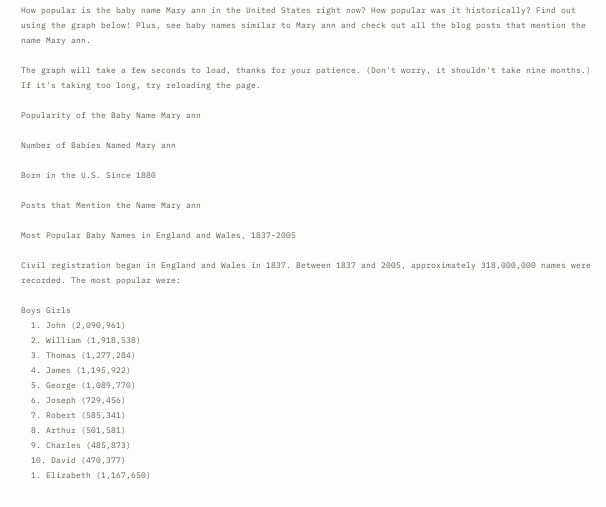How popular is the baby name Mary ann in the United States right now? How popular was it historically? Find out using the graph below! Plus, see baby names similar to Mary ann and check out all the blog posts that mention the name Mary ann.

The graph will take a few seconds to load, thanks for your patience. (Don't worry, it shouldn't take nine months.) If it's taking too long, try reloading the page.

Popularity of the Baby Name Mary ann

Number of Babies Named Mary ann

Born in the U.S. Since 1880

Posts that Mention the Name Mary ann

Most Popular Baby Names in England and Wales, 1837-2005

Civil registration began in England and Wales in 1837. Between 1837 and 2005, approximately 318,000,000 names were recorded. The most popular were:

Boys Girls
  1. John (2,090,961)
  2. William (1,918,538)
  3. Thomas (1,277,284)
  4. James (1,195,922)
  5. George (1,089,770)
  6. Joseph (729,456)
  7. Robert (585,341)
  8. Arthur (501,581)
  9. Charles (485,873)
  10. David (470,377)
  1. Elizabeth (1,167,650)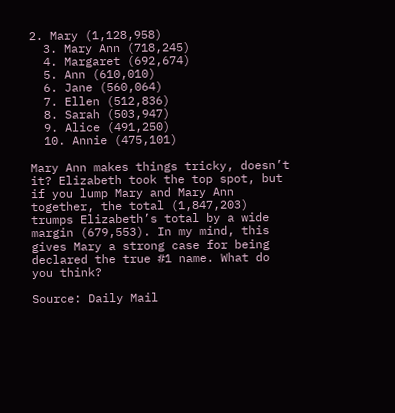2. Mary (1,128,958)
  3. Mary Ann (718,245)
  4. Margaret (692,674)
  5. Ann (610,010)
  6. Jane (560,064)
  7. Ellen (512,836)
  8. Sarah (503,947)
  9. Alice (491,250)
  10. Annie (475,101)

Mary Ann makes things tricky, doesn’t it? Elizabeth took the top spot, but if you lump Mary and Mary Ann together, the total (1,847,203) trumps Elizabeth’s total by a wide margin (679,553). In my mind, this gives Mary a strong case for being declared the true #1 name. What do you think?

Source: Daily Mail